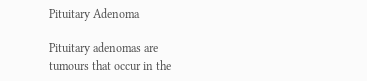Pituitary Adenoma

Pituitary adenomas are tumours that occur in the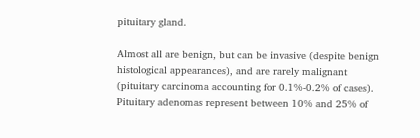pituitary gland.

Almost all are benign, but can be invasive (despite benign histological appearances), and are rarely malignant (pituitary carcinoma accounting for 0.1%-0.2% of cases). Pituitary adenomas represent between 10% and 25% of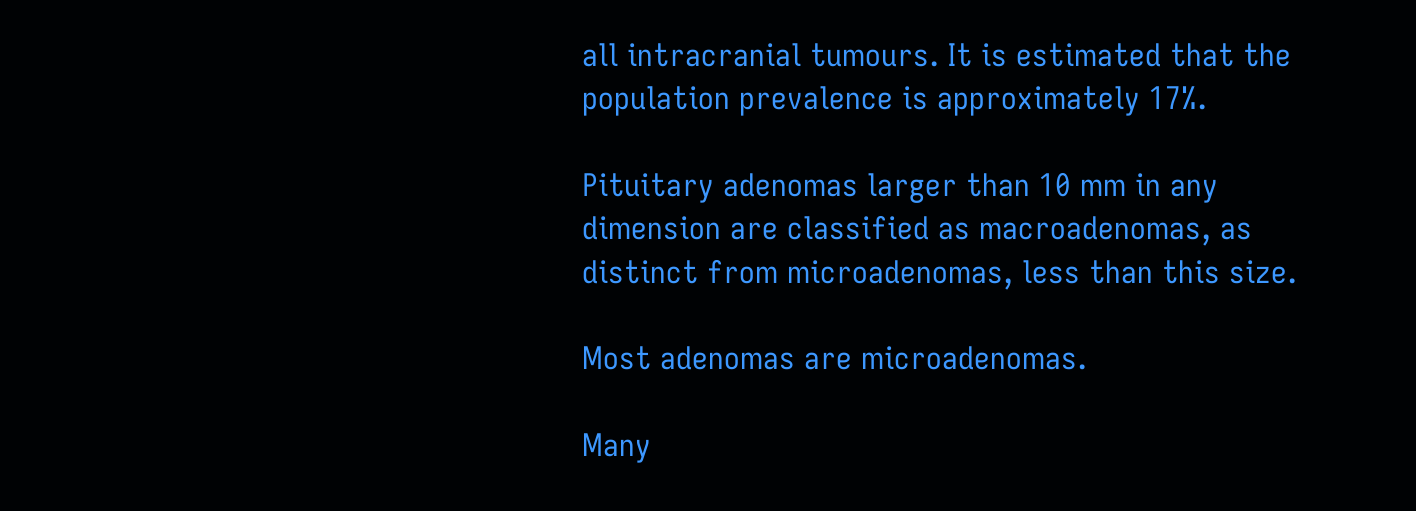all intracranial tumours. It is estimated that the population prevalence is approximately 17%.

Pituitary adenomas larger than 10 mm in any dimension are classified as macroadenomas, as distinct from microadenomas, less than this size.

Most adenomas are microadenomas.

Many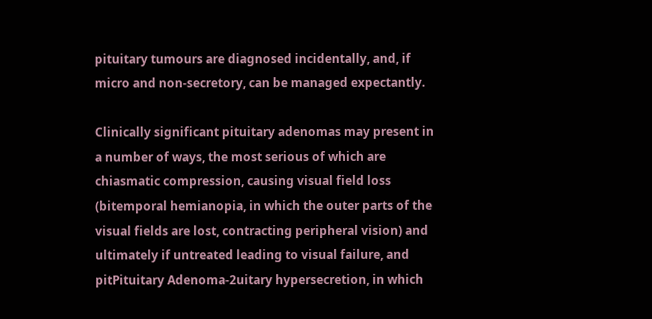pituitary tumours are diagnosed incidentally, and, if micro and non-secretory, can be managed expectantly.

Clinically significant pituitary adenomas may present in a number of ways, the most serious of which are chiasmatic compression, causing visual field loss (bitemporal hemianopia, in which the outer parts of the visual fields are lost, contracting peripheral vision) and ultimately if untreated leading to visual failure, and pitPituitary Adenoma-2uitary hypersecretion, in which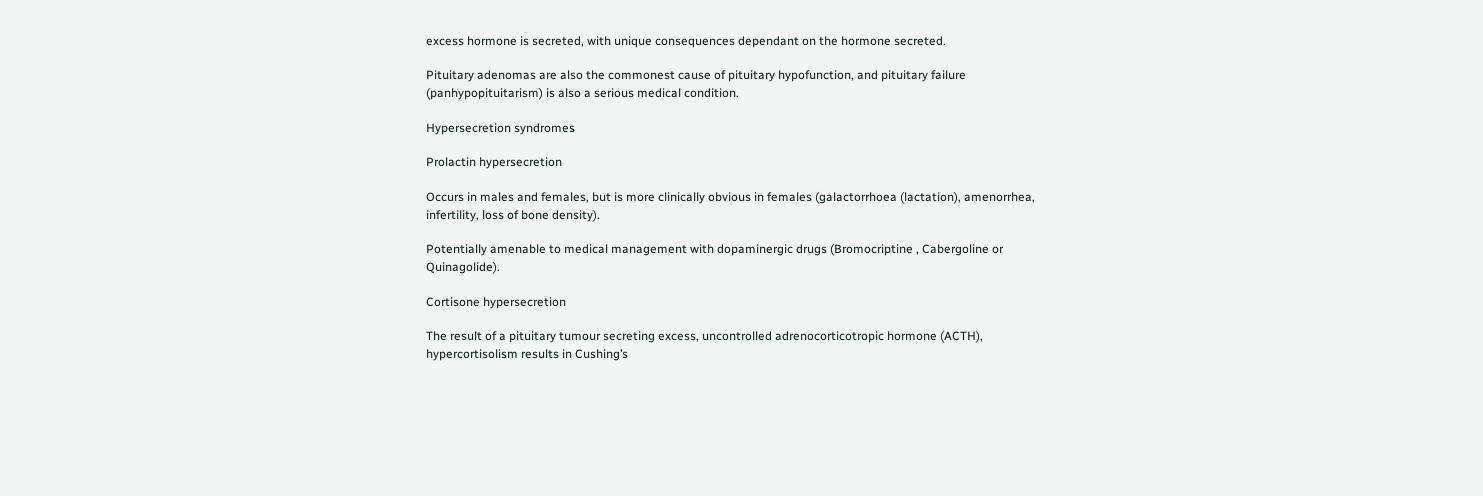excess hormone is secreted, with unique consequences dependant on the hormone secreted.

Pituitary adenomas are also the commonest cause of pituitary hypofunction, and pituitary failure (panhypopituitarism) is also a serious medical condition.

Hypersecretion syndromes

Prolactin hypersecretion

Occurs in males and females, but is more clinically obvious in females (galactorrhoea (lactation), amenorrhea, infertility, loss of bone density).

Potentially amenable to medical management with dopaminergic drugs (Bromocriptine , Cabergoline or Quinagolide).

Cortisone hypersecretion

The result of a pituitary tumour secreting excess, uncontrolled adrenocorticotropic hormone (ACTH), hypercortisolism results in Cushing’s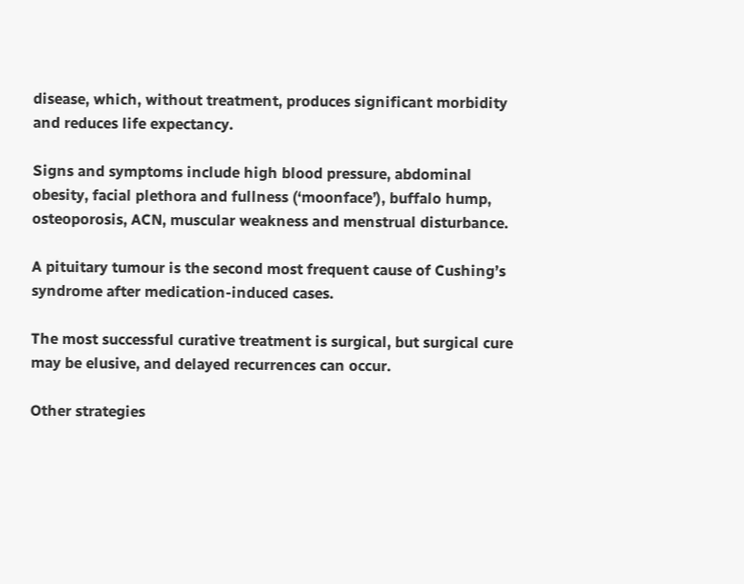disease, which, without treatment, produces significant morbidity and reduces life expectancy.

Signs and symptoms include high blood pressure, abdominal obesity, facial plethora and fullness (‘moonface’), buffalo hump, osteoporosis, ACN, muscular weakness and menstrual disturbance.

A pituitary tumour is the second most frequent cause of Cushing’s syndrome after medication-induced cases.

The most successful curative treatment is surgical, but surgical cure may be elusive, and delayed recurrences can occur.

Other strategies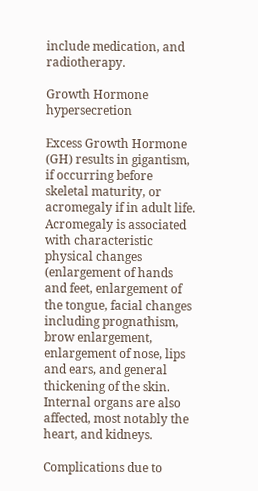include medication, and radiotherapy.

Growth Hormone hypersecretion

Excess Growth Hormone (GH) results in gigantism, if occurring before skeletal maturity, or acromegaly if in adult life. Acromegaly is associated with characteristic physical changes (enlargement of hands and feet, enlargement of the tongue, facial changes including prognathism, brow enlargement, enlargement of nose, lips and ears, and general thickening of the skin. Internal organs are also affected, most notably the heart, and kidneys.

Complications due to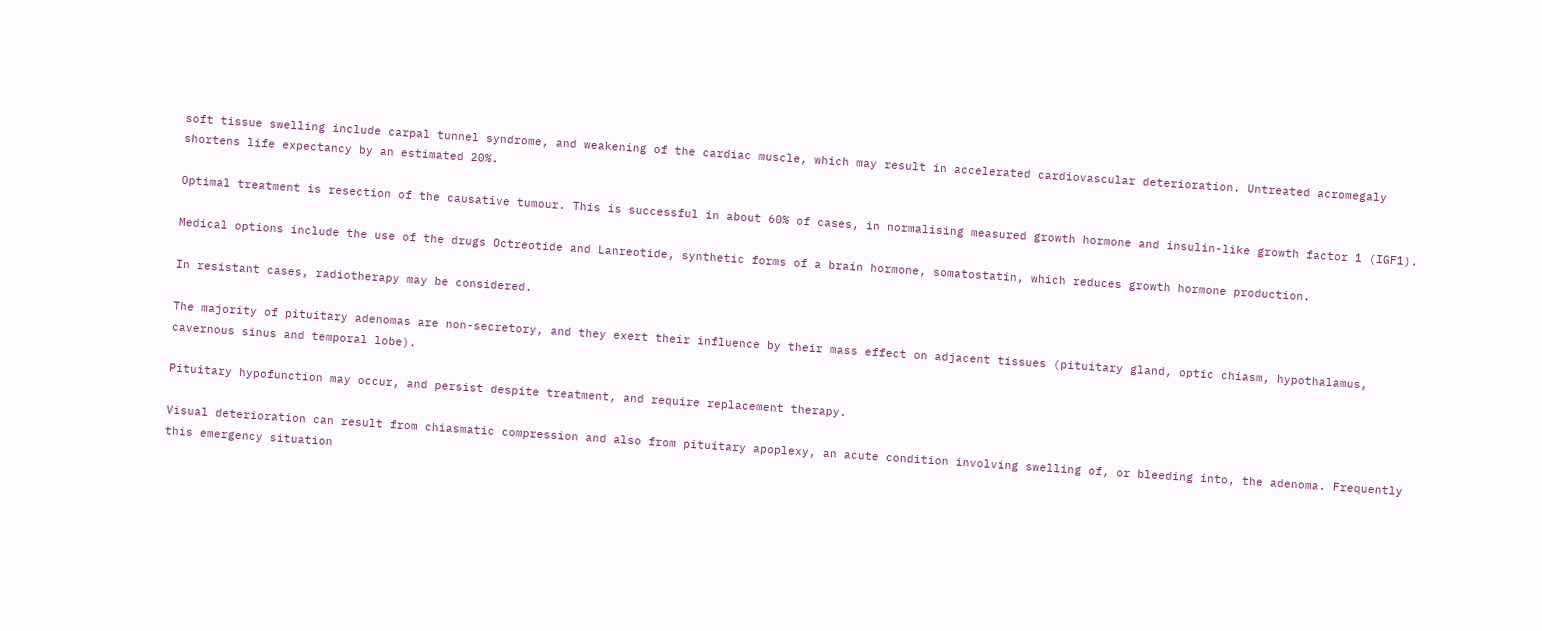soft tissue swelling include carpal tunnel syndrome, and weakening of the cardiac muscle, which may result in accelerated cardiovascular deterioration. Untreated acromegaly shortens life expectancy by an estimated 20%.

Optimal treatment is resection of the causative tumour. This is successful in about 60% of cases, in normalising measured growth hormone and insulin-like growth factor 1 (IGF1).

Medical options include the use of the drugs Octreotide and Lanreotide, synthetic forms of a brain hormone, somatostatin, which reduces growth hormone production.

In resistant cases, radiotherapy may be considered.

The majority of pituitary adenomas are non-secretory, and they exert their influence by their mass effect on adjacent tissues (pituitary gland, optic chiasm, hypothalamus, cavernous sinus and temporal lobe).

Pituitary hypofunction may occur, and persist despite treatment, and require replacement therapy.

Visual deterioration can result from chiasmatic compression and also from pituitary apoplexy, an acute condition involving swelling of, or bleeding into, the adenoma. Frequently this emergency situation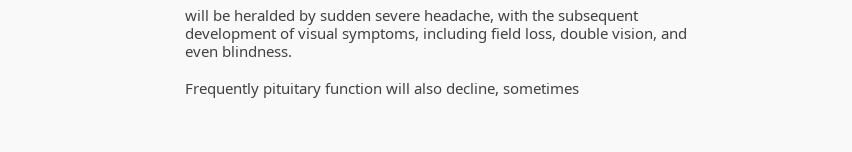will be heralded by sudden severe headache, with the subsequent development of visual symptoms, including field loss, double vision, and even blindness.

Frequently pituitary function will also decline, sometimes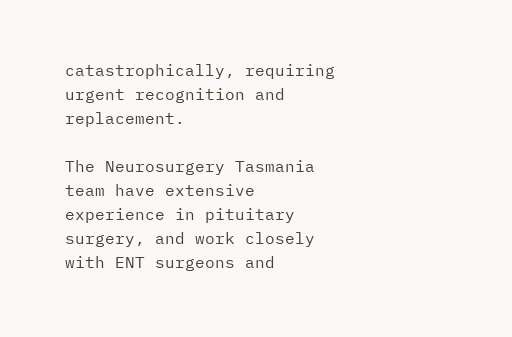catastrophically, requiring urgent recognition and replacement.

The Neurosurgery Tasmania team have extensive experience in pituitary surgery, and work closely with ENT surgeons and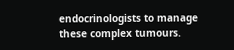endocrinologists to manage these complex tumours.